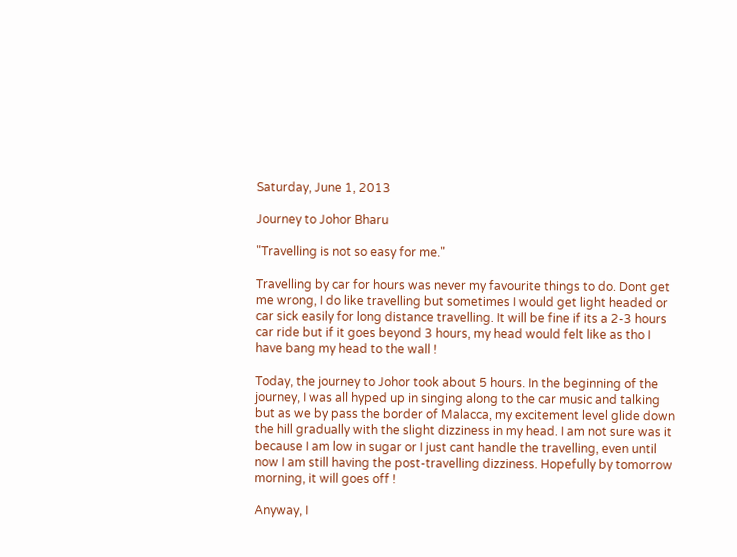Saturday, June 1, 2013

Journey to Johor Bharu

"Travelling is not so easy for me."

Travelling by car for hours was never my favourite things to do. Dont get me wrong, I do like travelling but sometimes I would get light headed or car sick easily for long distance travelling. It will be fine if its a 2-3 hours car ride but if it goes beyond 3 hours, my head would felt like as tho I have bang my head to the wall !

Today, the journey to Johor took about 5 hours. In the beginning of the journey, I was all hyped up in singing along to the car music and talking but as we by pass the border of Malacca, my excitement level glide down the hill gradually with the slight dizziness in my head. I am not sure was it because I am low in sugar or I just cant handle the travelling, even until now I am still having the post-travelling dizziness. Hopefully by tomorrow morning, it will goes off !

Anyway, I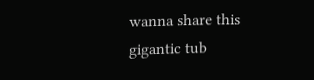wanna share this gigantic tub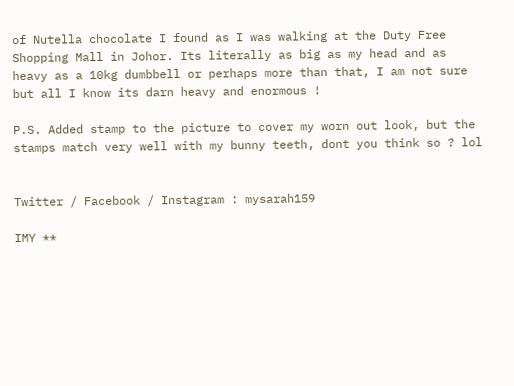of Nutella chocolate I found as I was walking at the Duty Free Shopping Mall in Johor. Its literally as big as my head and as heavy as a 10kg dumbbell or perhaps more than that, I am not sure but all I know its darn heavy and enormous !

P.S. Added stamp to the picture to cover my worn out look, but the stamps match very well with my bunny teeth, dont you think so ? lol


Twitter / Facebook / Instagram : mysarah159

IMY **